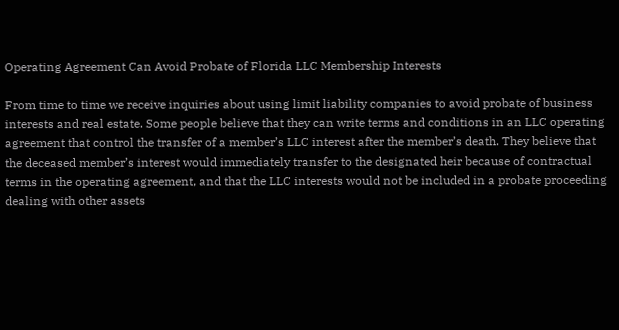Operating Agreement Can Avoid Probate of Florida LLC Membership Interests

From time to time we receive inquiries about using limit liability companies to avoid probate of business interests and real estate. Some people believe that they can write terms and conditions in an LLC operating agreement that control the transfer of a member’s LLC interest after the member’s death. They believe that the deceased member’s interest would immediately transfer to the designated heir because of contractual terms in the operating agreement, and that the LLC interests would not be included in a probate proceeding dealing with other assets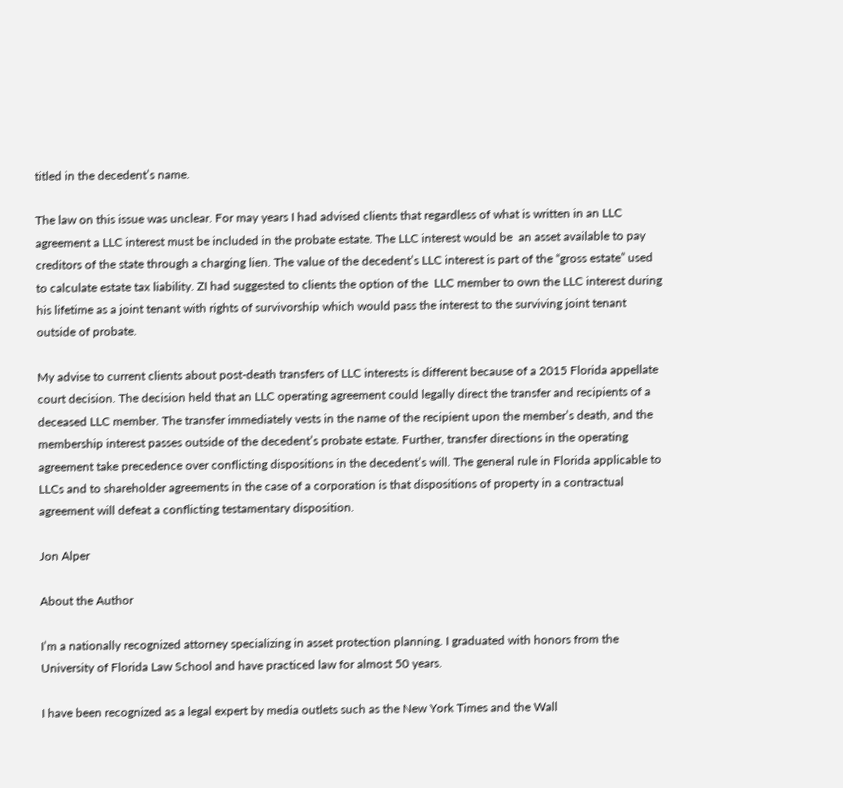titled in the decedent’s name.

The law on this issue was unclear. For may years I had advised clients that regardless of what is written in an LLC agreement a LLC interest must be included in the probate estate. The LLC interest would be  an asset available to pay creditors of the state through a charging lien. The value of the decedent’s LLC interest is part of the “gross estate” used to calculate estate tax liability. ZI had suggested to clients the option of the  LLC member to own the LLC interest during his lifetime as a joint tenant with rights of survivorship which would pass the interest to the surviving joint tenant outside of probate.

My advise to current clients about post-death transfers of LLC interests is different because of a 2015 Florida appellate court decision. The decision held that an LLC operating agreement could legally direct the transfer and recipients of a deceased LLC member. The transfer immediately vests in the name of the recipient upon the member’s death, and the membership interest passes outside of the decedent’s probate estate. Further, transfer directions in the operating agreement take precedence over conflicting dispositions in the decedent’s will. The general rule in Florida applicable to LLCs and to shareholder agreements in the case of a corporation is that dispositions of property in a contractual agreement will defeat a conflicting testamentary disposition.

Jon Alper

About the Author

I’m a nationally recognized attorney specializing in asset protection planning. I graduated with honors from the University of Florida Law School and have practiced law for almost 50 years.

I have been recognized as a legal expert by media outlets such as the New York Times and the Wall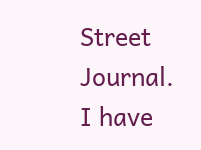Street Journal. I have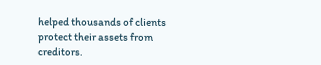helped thousands of clients protect their assets from creditors.